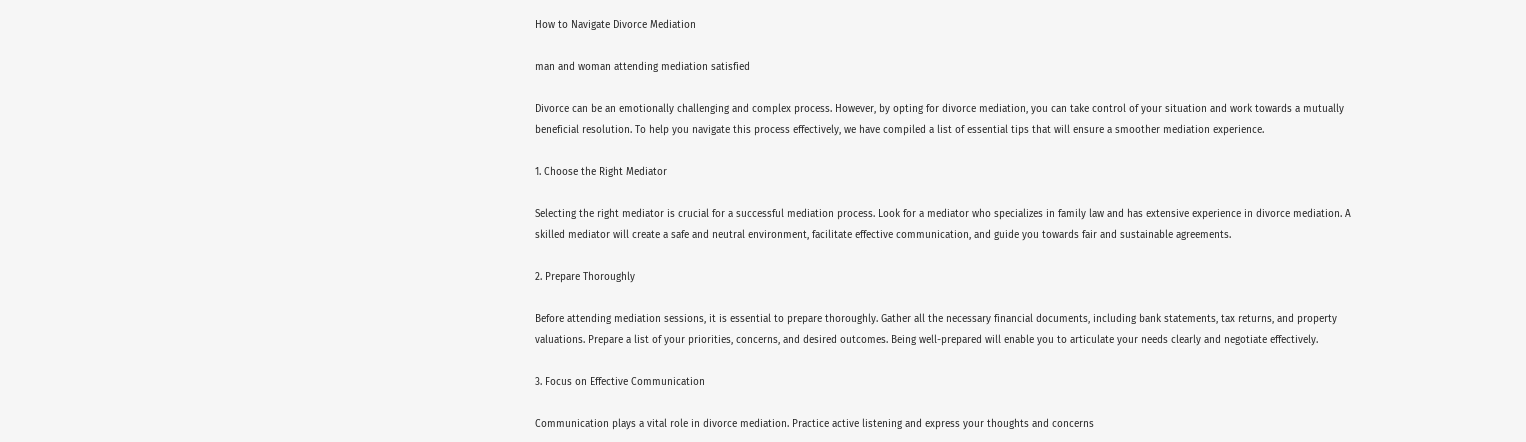How to Navigate Divorce Mediation

man and woman attending mediation satisfied

Divorce can be an emotionally challenging and complex process. However, by opting for divorce mediation, you can take control of your situation and work towards a mutually beneficial resolution. To help you navigate this process effectively, we have compiled a list of essential tips that will ensure a smoother mediation experience.

1. Choose the Right Mediator

Selecting the right mediator is crucial for a successful mediation process. Look for a mediator who specializes in family law and has extensive experience in divorce mediation. A skilled mediator will create a safe and neutral environment, facilitate effective communication, and guide you towards fair and sustainable agreements.

2. Prepare Thoroughly

Before attending mediation sessions, it is essential to prepare thoroughly. Gather all the necessary financial documents, including bank statements, tax returns, and property valuations. Prepare a list of your priorities, concerns, and desired outcomes. Being well-prepared will enable you to articulate your needs clearly and negotiate effectively.

3. Focus on Effective Communication

Communication plays a vital role in divorce mediation. Practice active listening and express your thoughts and concerns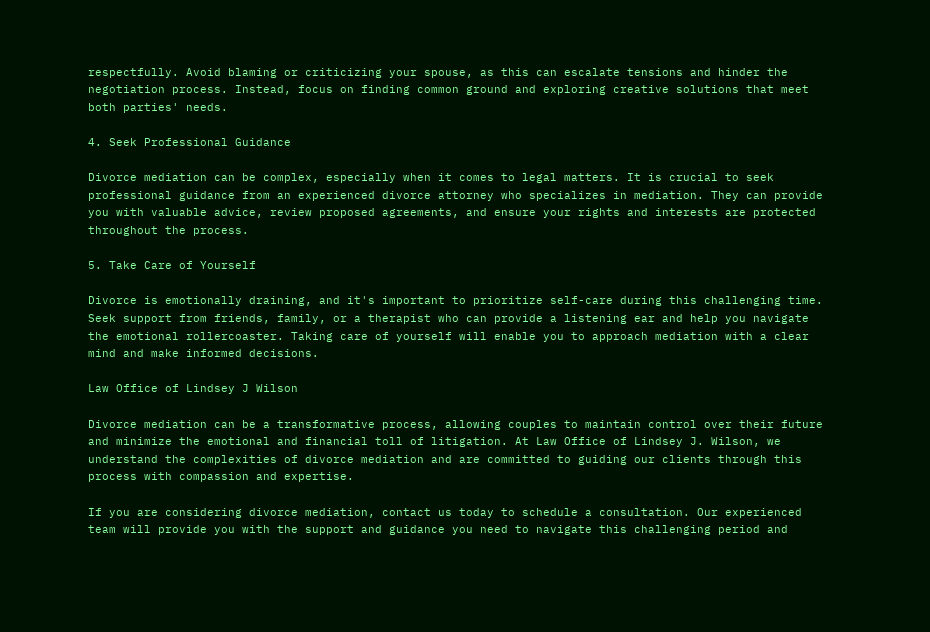respectfully. Avoid blaming or criticizing your spouse, as this can escalate tensions and hinder the negotiation process. Instead, focus on finding common ground and exploring creative solutions that meet both parties' needs.

4. Seek Professional Guidance

Divorce mediation can be complex, especially when it comes to legal matters. It is crucial to seek professional guidance from an experienced divorce attorney who specializes in mediation. They can provide you with valuable advice, review proposed agreements, and ensure your rights and interests are protected throughout the process.

5. Take Care of Yourself

Divorce is emotionally draining, and it's important to prioritize self-care during this challenging time. Seek support from friends, family, or a therapist who can provide a listening ear and help you navigate the emotional rollercoaster. Taking care of yourself will enable you to approach mediation with a clear mind and make informed decisions.

Law Office of Lindsey J Wilson

Divorce mediation can be a transformative process, allowing couples to maintain control over their future and minimize the emotional and financial toll of litigation. At Law Office of Lindsey J. Wilson, we understand the complexities of divorce mediation and are committed to guiding our clients through this process with compassion and expertise.

If you are considering divorce mediation, contact us today to schedule a consultation. Our experienced team will provide you with the support and guidance you need to navigate this challenging period and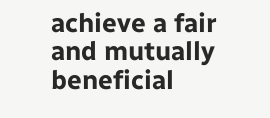achieve a fair and mutually beneficial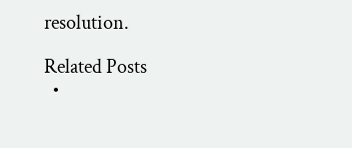resolution.

Related Posts
  •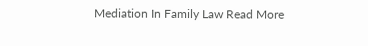Mediation In Family Law Read More